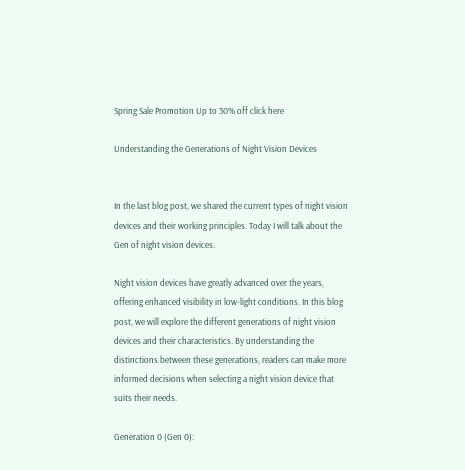Spring Sale Promotion Up to 30% off click here

Understanding the Generations of Night Vision Devices


In the last blog post, we shared the current types of night vision devices and their working principles. Today I will talk about the Gen of night vision devices.

Night vision devices have greatly advanced over the years, offering enhanced visibility in low-light conditions. In this blog post, we will explore the different generations of night vision devices and their characteristics. By understanding the distinctions between these generations, readers can make more informed decisions when selecting a night vision device that suits their needs.

Generation 0 (Gen 0):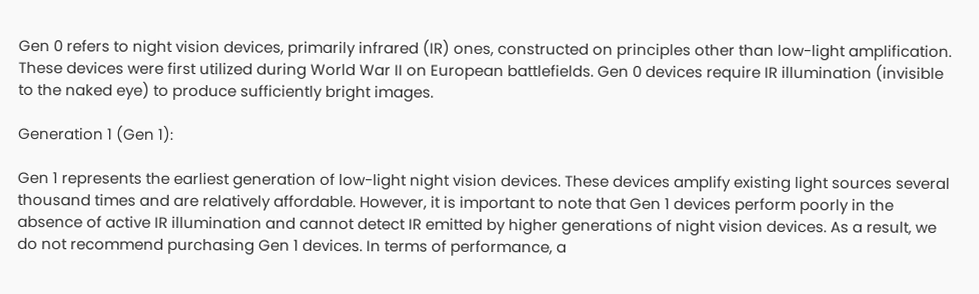Gen 0 refers to night vision devices, primarily infrared (IR) ones, constructed on principles other than low-light amplification. These devices were first utilized during World War II on European battlefields. Gen 0 devices require IR illumination (invisible to the naked eye) to produce sufficiently bright images.

Generation 1 (Gen 1):

Gen 1 represents the earliest generation of low-light night vision devices. These devices amplify existing light sources several thousand times and are relatively affordable. However, it is important to note that Gen 1 devices perform poorly in the absence of active IR illumination and cannot detect IR emitted by higher generations of night vision devices. As a result, we do not recommend purchasing Gen 1 devices. In terms of performance, a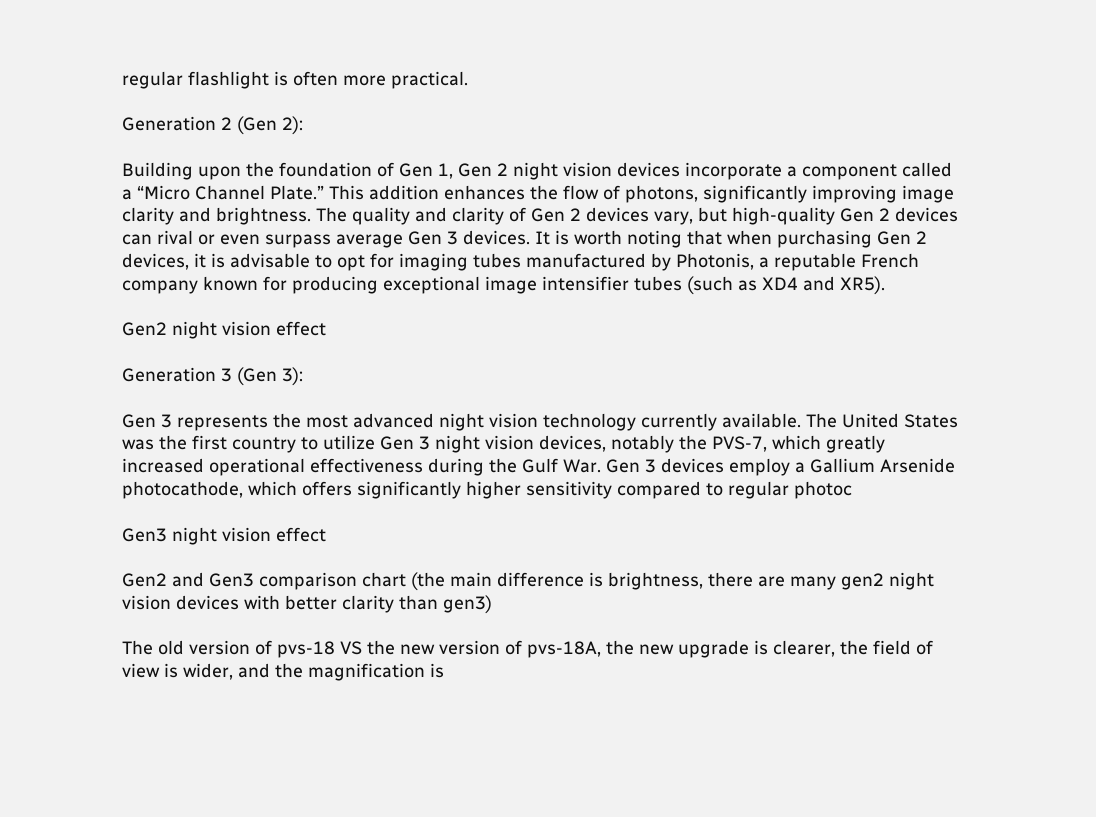regular flashlight is often more practical.

Generation 2 (Gen 2):

Building upon the foundation of Gen 1, Gen 2 night vision devices incorporate a component called a “Micro Channel Plate.” This addition enhances the flow of photons, significantly improving image clarity and brightness. The quality and clarity of Gen 2 devices vary, but high-quality Gen 2 devices can rival or even surpass average Gen 3 devices. It is worth noting that when purchasing Gen 2 devices, it is advisable to opt for imaging tubes manufactured by Photonis, a reputable French company known for producing exceptional image intensifier tubes (such as XD4 and XR5).

Gen2 night vision effect

Generation 3 (Gen 3):

Gen 3 represents the most advanced night vision technology currently available. The United States was the first country to utilize Gen 3 night vision devices, notably the PVS-7, which greatly increased operational effectiveness during the Gulf War. Gen 3 devices employ a Gallium Arsenide photocathode, which offers significantly higher sensitivity compared to regular photoc

Gen3 night vision effect

Gen2 and Gen3 comparison chart (the main difference is brightness, there are many gen2 night vision devices with better clarity than gen3)

The old version of pvs-18 VS the new version of pvs-18A, the new upgrade is clearer, the field of view is wider, and the magnification is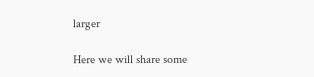larger

Here we will share some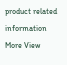product related information
More View